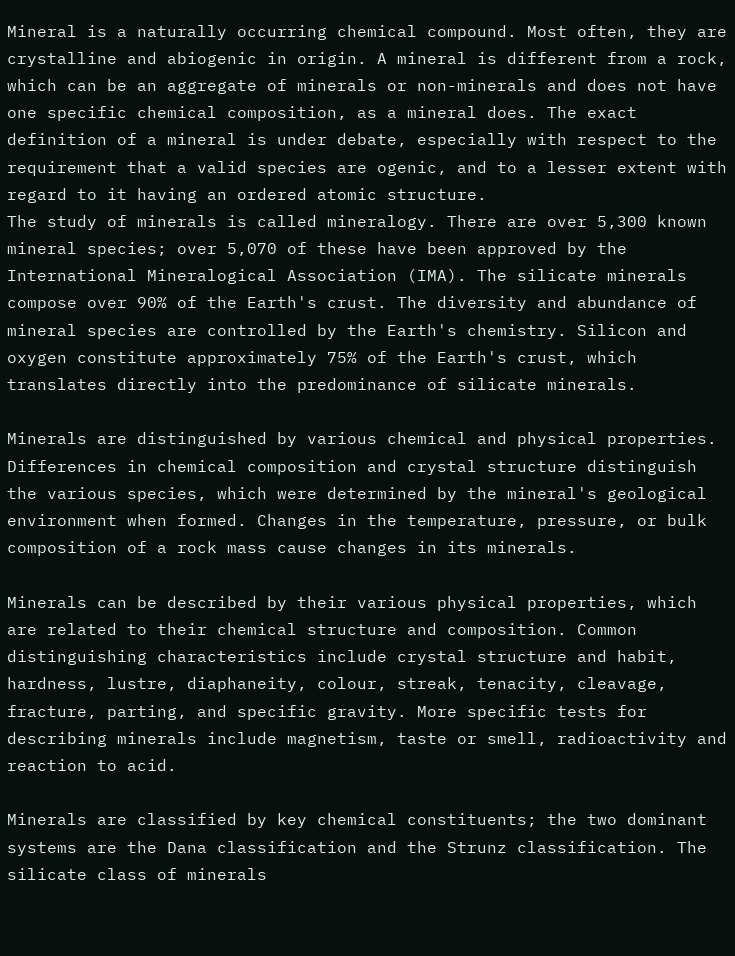Mineral is a naturally occurring chemical compound. Most often, they are crystalline and abiogenic in origin. A mineral is different from a rock, which can be an aggregate of minerals or non-minerals and does not have one specific chemical composition, as a mineral does. The exact definition of a mineral is under debate, especially with respect to the requirement that a valid species are ogenic, and to a lesser extent with regard to it having an ordered atomic structure.
The study of minerals is called mineralogy. There are over 5,300 known mineral species; over 5,070 of these have been approved by the International Mineralogical Association (IMA). The silicate minerals compose over 90% of the Earth's crust. The diversity and abundance of mineral species are controlled by the Earth's chemistry. Silicon and oxygen constitute approximately 75% of the Earth's crust, which translates directly into the predominance of silicate minerals.

Minerals are distinguished by various chemical and physical properties. Differences in chemical composition and crystal structure distinguish the various species, which were determined by the mineral's geological environment when formed. Changes in the temperature, pressure, or bulk composition of a rock mass cause changes in its minerals.

Minerals can be described by their various physical properties, which are related to their chemical structure and composition. Common distinguishing characteristics include crystal structure and habit, hardness, lustre, diaphaneity, colour, streak, tenacity, cleavage, fracture, parting, and specific gravity. More specific tests for describing minerals include magnetism, taste or smell, radioactivity and reaction to acid.

Minerals are classified by key chemical constituents; the two dominant systems are the Dana classification and the Strunz classification. The silicate class of minerals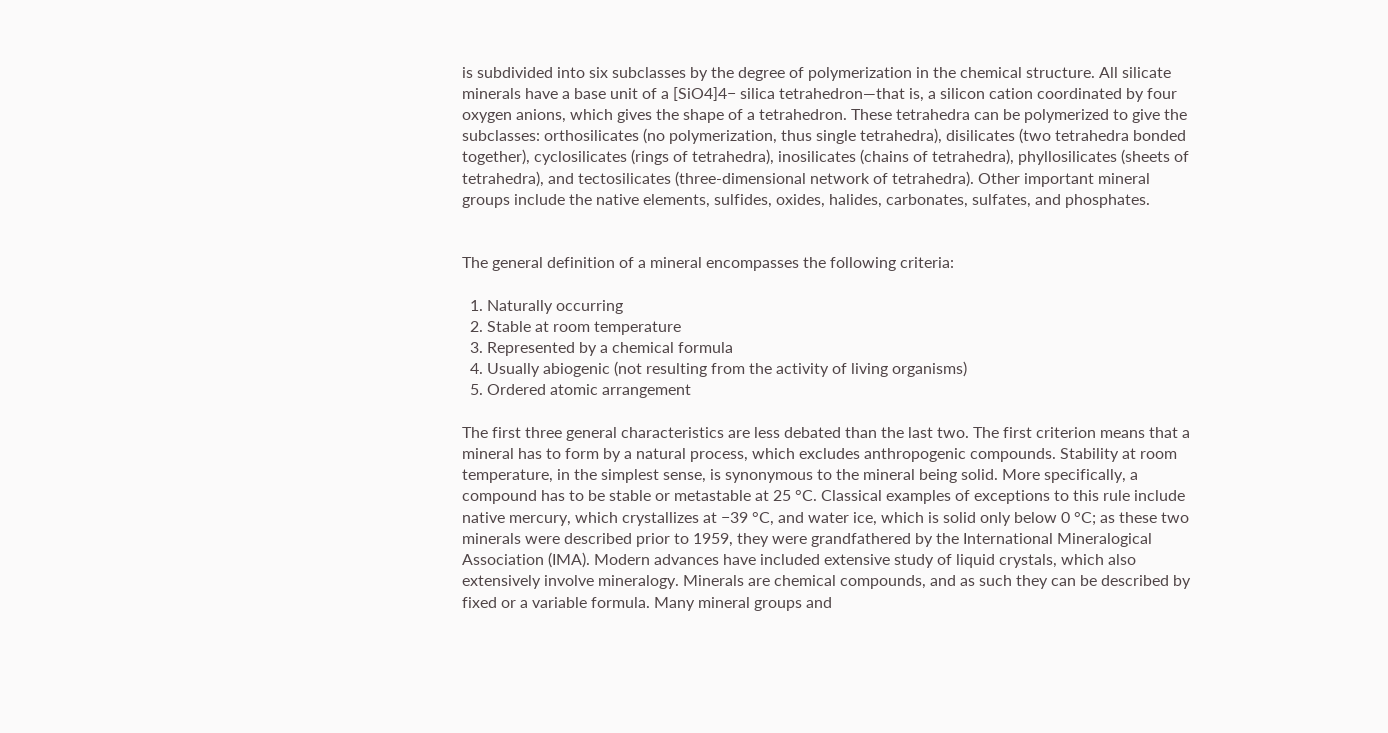is subdivided into six subclasses by the degree of polymerization in the chemical structure. All silicate minerals have a base unit of a [SiO4]4− silica tetrahedron—that is, a silicon cation coordinated by four oxygen anions, which gives the shape of a tetrahedron. These tetrahedra can be polymerized to give the subclasses: orthosilicates (no polymerization, thus single tetrahedra), disilicates (two tetrahedra bonded together), cyclosilicates (rings of tetrahedra), inosilicates (chains of tetrahedra), phyllosilicates (sheets of tetrahedra), and tectosilicates (three-dimensional network of tetrahedra). Other important mineral groups include the native elements, sulfides, oxides, halides, carbonates, sulfates, and phosphates.


The general definition of a mineral encompasses the following criteria:

  1. Naturally occurring
  2. Stable at room temperature
  3. Represented by a chemical formula
  4. Usually abiogenic (not resulting from the activity of living organisms)
  5. Ordered atomic arrangement

The first three general characteristics are less debated than the last two. The first criterion means that a mineral has to form by a natural process, which excludes anthropogenic compounds. Stability at room temperature, in the simplest sense, is synonymous to the mineral being solid. More specifically, a compound has to be stable or metastable at 25 °C. Classical examples of exceptions to this rule include native mercury, which crystallizes at −39 °C, and water ice, which is solid only below 0 °C; as these two minerals were described prior to 1959, they were grandfathered by the International Mineralogical Association (IMA). Modern advances have included extensive study of liquid crystals, which also extensively involve mineralogy. Minerals are chemical compounds, and as such they can be described by fixed or a variable formula. Many mineral groups and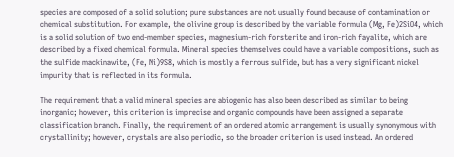species are composed of a solid solution; pure substances are not usually found because of contamination or chemical substitution. For example, the olivine group is described by the variable formula (Mg, Fe)2SiO4, which is a solid solution of two end-member species, magnesium-rich forsterite and iron-rich fayalite, which are described by a fixed chemical formula. Mineral species themselves could have a variable compositions, such as the sulfide mackinawite, (Fe, Ni)9S8, which is mostly a ferrous sulfide, but has a very significant nickel impurity that is reflected in its formula.

The requirement that a valid mineral species are abiogenic has also been described as similar to being inorganic; however, this criterion is imprecise and organic compounds have been assigned a separate classification branch. Finally, the requirement of an ordered atomic arrangement is usually synonymous with crystallinity; however, crystals are also periodic, so the broader criterion is used instead. An ordered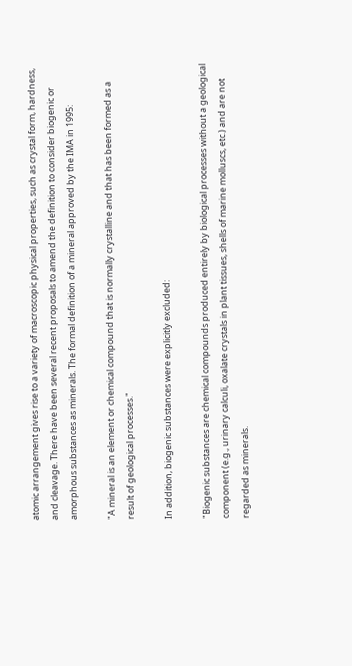atomic arrangement gives rise to a variety of macroscopic physical properties, such as crystal form, hardness, and cleavage. There have been several recent proposals to amend the definition to consider biogenic or amorphous substances as minerals. The formal definition of a mineral approved by the IMA in 1995:

"A mineral is an element or chemical compound that is normally crystalline and that has been formed as a result of geological processes."

In addition, biogenic substances were explicitly excluded:

"Biogenic substances are chemical compounds produced entirely by biological processes without a geological component (e.g., urinary calculi, oxalate crystals in plant tissues, shells of marine molluscs, etc.) and are not regarded as minerals.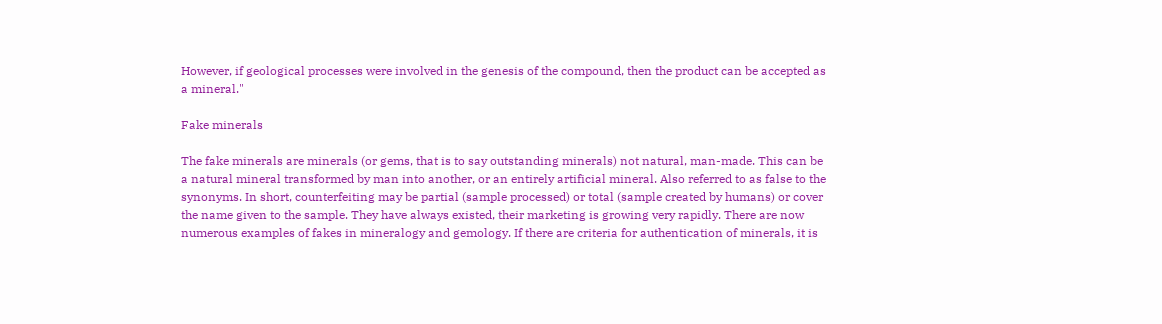However, if geological processes were involved in the genesis of the compound, then the product can be accepted as a mineral."

Fake minerals

The fake minerals are minerals (or gems, that is to say outstanding minerals) not natural, man-made. This can be a natural mineral transformed by man into another, or an entirely artificial mineral. Also referred to as false to the synonyms. In short, counterfeiting may be partial (sample processed) or total (sample created by humans) or cover the name given to the sample. They have always existed, their marketing is growing very rapidly. There are now numerous examples of fakes in mineralogy and gemology. If there are criteria for authentication of minerals, it is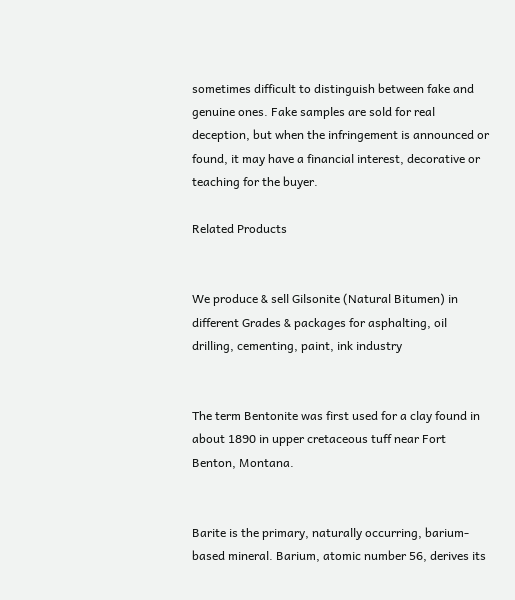sometimes difficult to distinguish between fake and genuine ones. Fake samples are sold for real deception, but when the infringement is announced or found, it may have a financial interest, decorative or teaching for the buyer.

Related Products


We produce & sell Gilsonite (Natural Bitumen) in different Grades & packages for asphalting, oil drilling, cementing, paint, ink industry


The term Bentonite was first used for a clay found in about 1890 in upper cretaceous tuff near Fort Benton, Montana.


Barite is the primary, naturally occurring, barium-based mineral. Barium, atomic number 56, derives its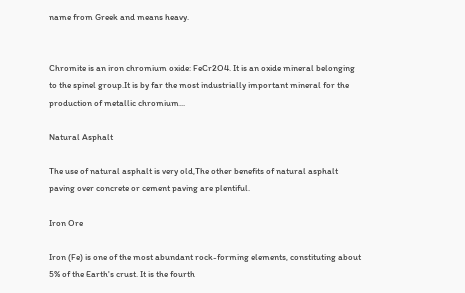name from Greek and means heavy.


Chromite is an iron chromium oxide: FeCr2O4. It is an oxide mineral belonging to the spinel group.It is by far the most industrially important mineral for the production of metallic chromium...

Natural Asphalt

The use of natural asphalt is very old,The other benefits of natural asphalt paving over concrete or cement paving are plentiful.

Iron Ore

Iron (Fe) is one of the most abundant rock-forming elements, constituting about 5% of the Earth's crust. It is the fourth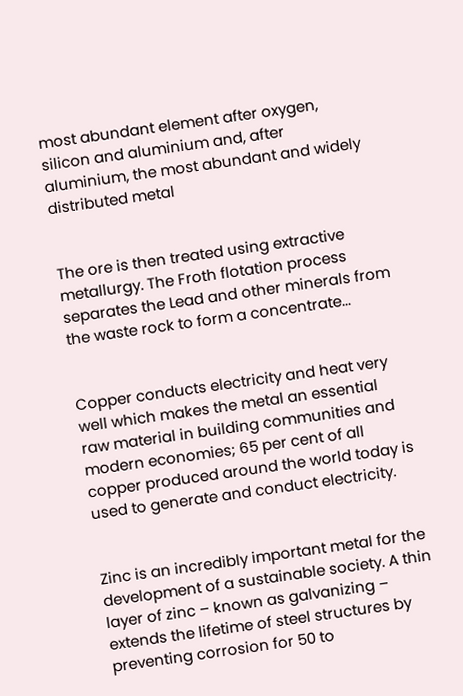most abundant element after oxygen, silicon and aluminium and, after aluminium, the most abundant and widely distributed metal


The ore is then treated using extractive metallurgy. The Froth flotation process separates the Lead and other minerals from the waste rock to form a concentrate...


Copper conducts electricity and heat very well which makes the metal an essential raw material in building communities and modern economies; 65 per cent of all copper produced around the world today is used to generate and conduct electricity.


Zinc is an incredibly important metal for the development of a sustainable society. A thin layer of zinc – known as galvanizing – extends the lifetime of steel structures by preventing corrosion for 50 to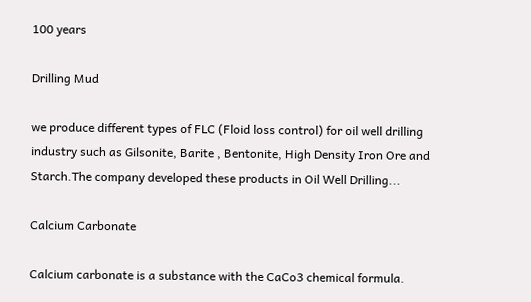100 years

Drilling Mud

we produce different types of FLC (Floid loss control) for oil well drilling industry such as Gilsonite, Barite , Bentonite, High Density Iron Ore and Starch.The company developed these products in Oil Well Drilling...

Calcium Carbonate

Calcium carbonate is a substance with the CaCo3 chemical formula.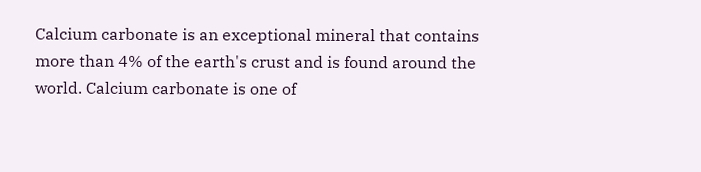Calcium carbonate is an exceptional mineral that contains more than 4% of the earth's crust and is found around the world. Calcium carbonate is one of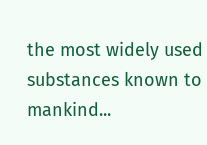the most widely used substances known to mankind...